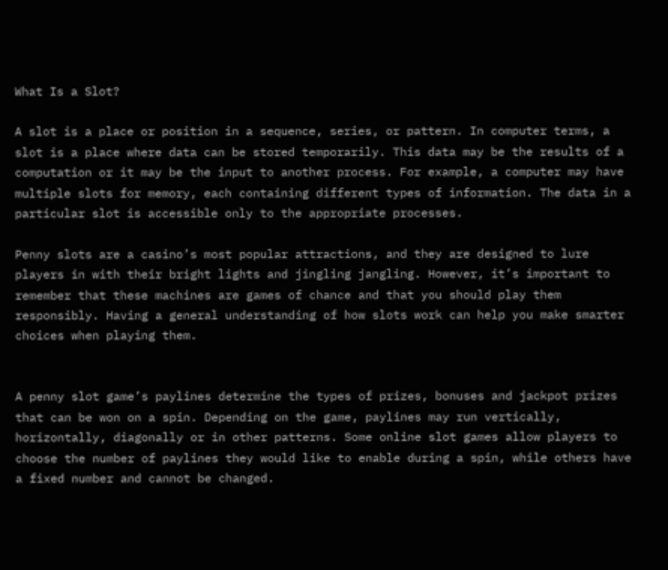What Is a Slot?

A slot is a place or position in a sequence, series, or pattern. In computer terms, a slot is a place where data can be stored temporarily. This data may be the results of a computation or it may be the input to another process. For example, a computer may have multiple slots for memory, each containing different types of information. The data in a particular slot is accessible only to the appropriate processes.

Penny slots are a casino’s most popular attractions, and they are designed to lure players in with their bright lights and jingling jangling. However, it’s important to remember that these machines are games of chance and that you should play them responsibly. Having a general understanding of how slots work can help you make smarter choices when playing them.


A penny slot game’s paylines determine the types of prizes, bonuses and jackpot prizes that can be won on a spin. Depending on the game, paylines may run vertically, horizontally, diagonally or in other patterns. Some online slot games allow players to choose the number of paylines they would like to enable during a spin, while others have a fixed number and cannot be changed.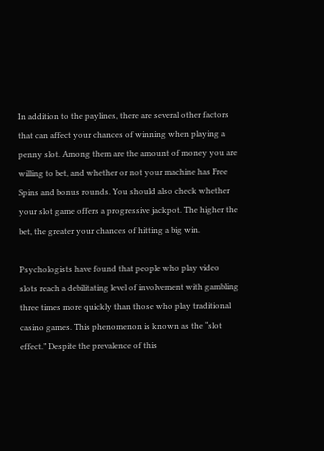In addition to the paylines, there are several other factors that can affect your chances of winning when playing a penny slot. Among them are the amount of money you are willing to bet, and whether or not your machine has Free Spins and bonus rounds. You should also check whether your slot game offers a progressive jackpot. The higher the bet, the greater your chances of hitting a big win.

Psychologists have found that people who play video slots reach a debilitating level of involvement with gambling three times more quickly than those who play traditional casino games. This phenomenon is known as the “slot effect.” Despite the prevalence of this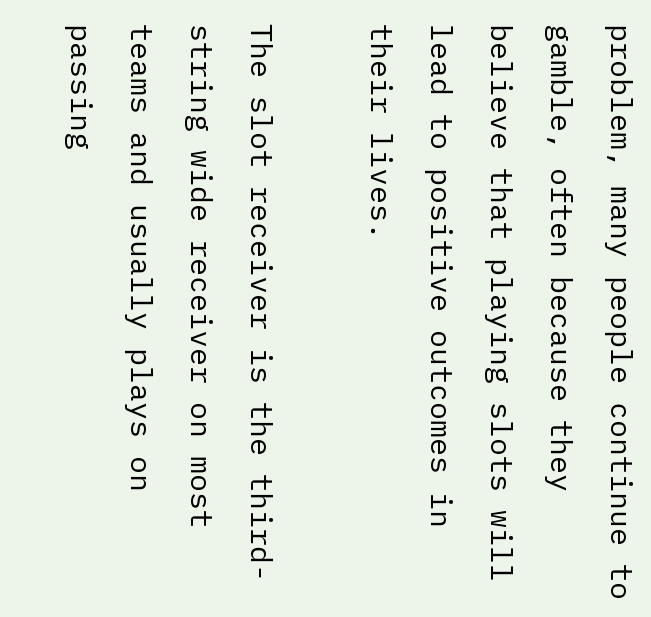problem, many people continue to gamble, often because they believe that playing slots will lead to positive outcomes in their lives.

The slot receiver is the third-string wide receiver on most teams and usually plays on passing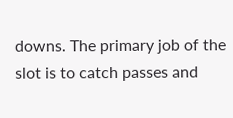downs. The primary job of the slot is to catch passes and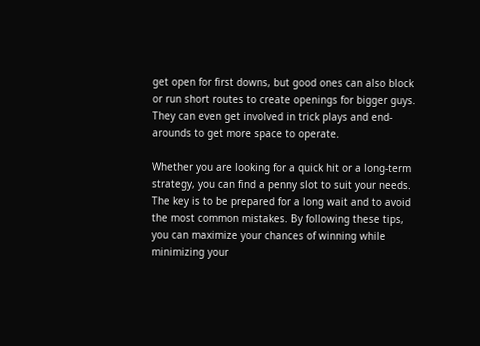get open for first downs, but good ones can also block or run short routes to create openings for bigger guys. They can even get involved in trick plays and end-arounds to get more space to operate.

Whether you are looking for a quick hit or a long-term strategy, you can find a penny slot to suit your needs. The key is to be prepared for a long wait and to avoid the most common mistakes. By following these tips, you can maximize your chances of winning while minimizing your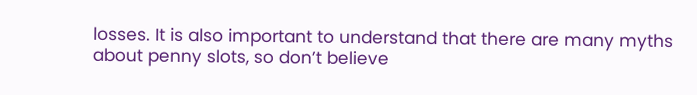losses. It is also important to understand that there are many myths about penny slots, so don’t believe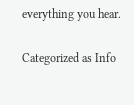everything you hear.

Categorized as Info